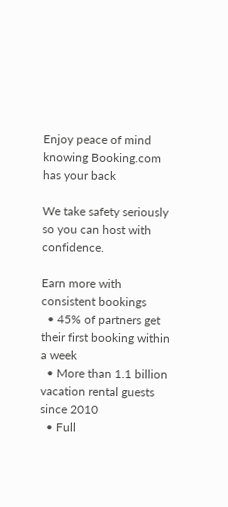Enjoy peace of mind knowing Booking.com has your back

We take safety seriously so you can host with confidence.

Earn more with consistent bookings
  • 45% of partners get their first booking within a week
  • More than 1.1 billion vacation rental guests since 2010
  • Full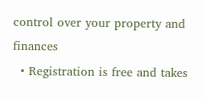control over your property and finances
  • Registration is free and takes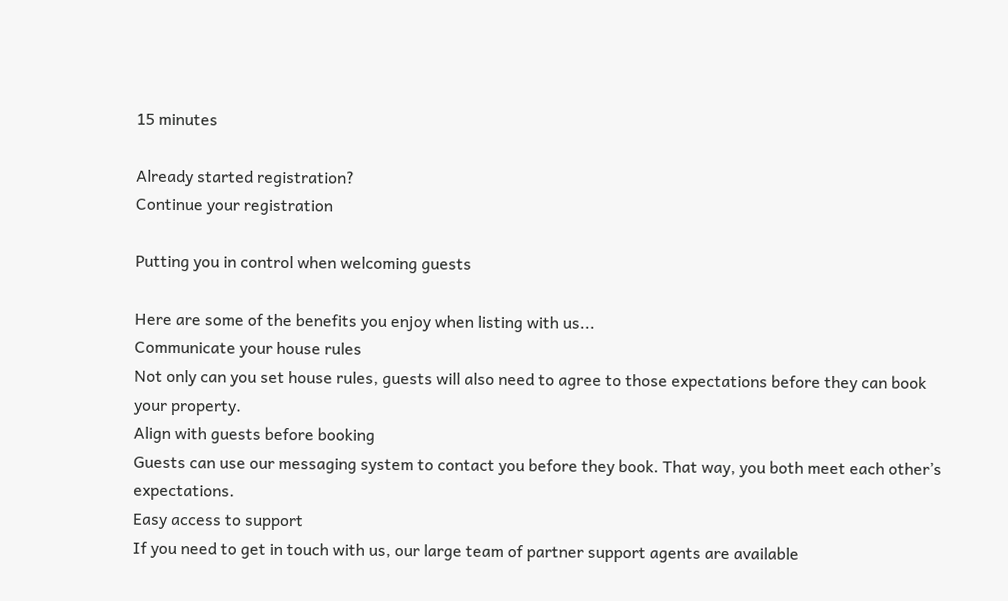15 minutes

Already started registration?
Continue your registration

Putting you in control when welcoming guests

Here are some of the benefits you enjoy when listing with us...
Communicate your house rules
Not only can you set house rules, guests will also need to agree to those expectations before they can book your property.
Align with guests before booking
Guests can use our messaging system to contact you before they book. That way, you both meet each other’s expectations.
Easy access to support
If you need to get in touch with us, our large team of partner support agents are available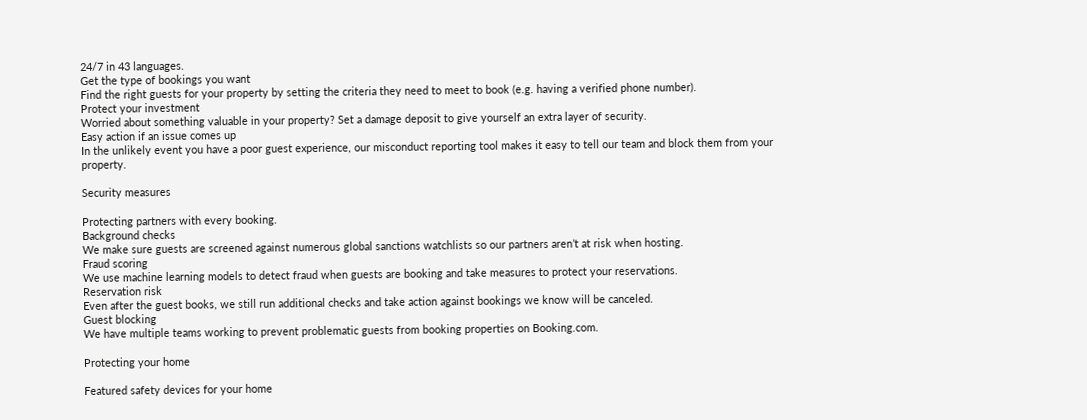24/7 in 43 languages.
Get the type of bookings you want
Find the right guests for your property by setting the criteria they need to meet to book (e.g. having a verified phone number).
Protect your investment
Worried about something valuable in your property? Set a damage deposit to give yourself an extra layer of security.
Easy action if an issue comes up
In the unlikely event you have a poor guest experience, our misconduct reporting tool makes it easy to tell our team and block them from your property.

Security measures

Protecting partners with every booking.
Background checks
We make sure guests are screened against numerous global sanctions watchlists so our partners aren’t at risk when hosting.
Fraud scoring
We use machine learning models to detect fraud when guests are booking and take measures to protect your reservations.
Reservation risk
Even after the guest books, we still run additional checks and take action against bookings we know will be canceled.
Guest blocking
We have multiple teams working to prevent problematic guests from booking properties on Booking.com.

Protecting your home

Featured safety devices for your home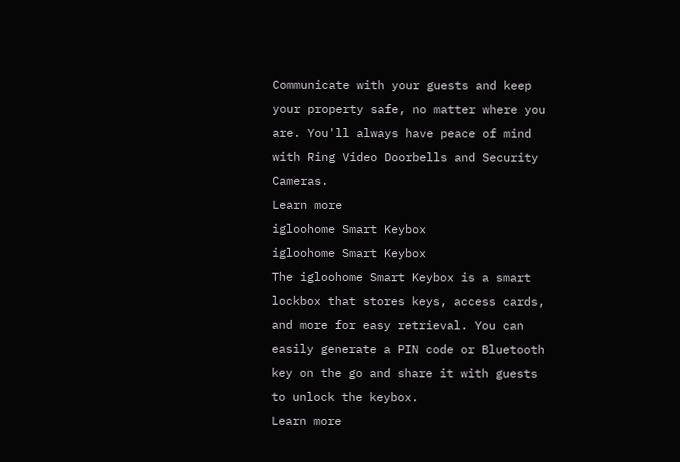Communicate with your guests and keep your property safe, no matter where you are. You'll always have peace of mind with Ring Video Doorbells and Security Cameras.
Learn more
igloohome Smart Keybox
igloohome Smart Keybox
The igloohome Smart Keybox is a smart lockbox that stores keys, access cards, and more for easy retrieval. You can easily generate a PIN code or Bluetooth key on the go and share it with guests to unlock the keybox.
Learn more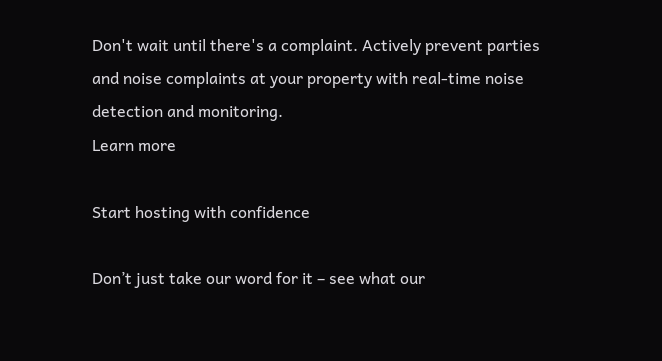Don't wait until there's a complaint. Actively prevent parties and noise complaints at your property with real-time noise detection and monitoring.
Learn more

Start hosting with confidence

Don’t just take our word for it – see what our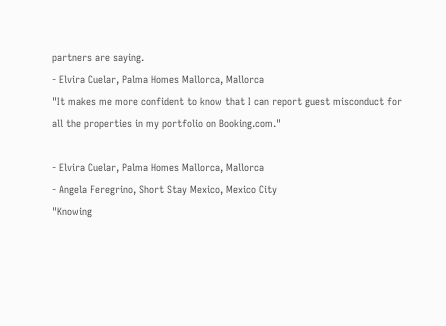partners are saying.
- Elvira Cuelar, Palma Homes Mallorca, Mallorca
"It makes me more confident to know that I can report guest misconduct for all the properties in my portfolio on Booking.com."

- Elvira Cuelar, Palma Homes Mallorca, Mallorca
- Angela Feregrino, Short Stay Mexico, Mexico City
"Knowing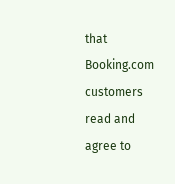that Booking.com customers read and agree to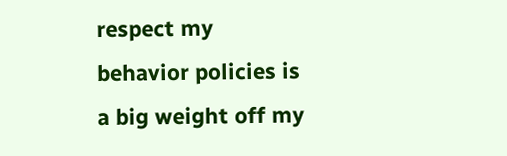respect my behavior policies is a big weight off my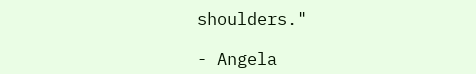shoulders."

- Angela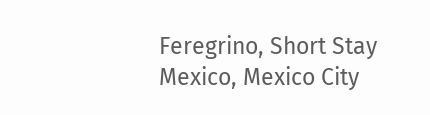Feregrino, Short Stay Mexico, Mexico City